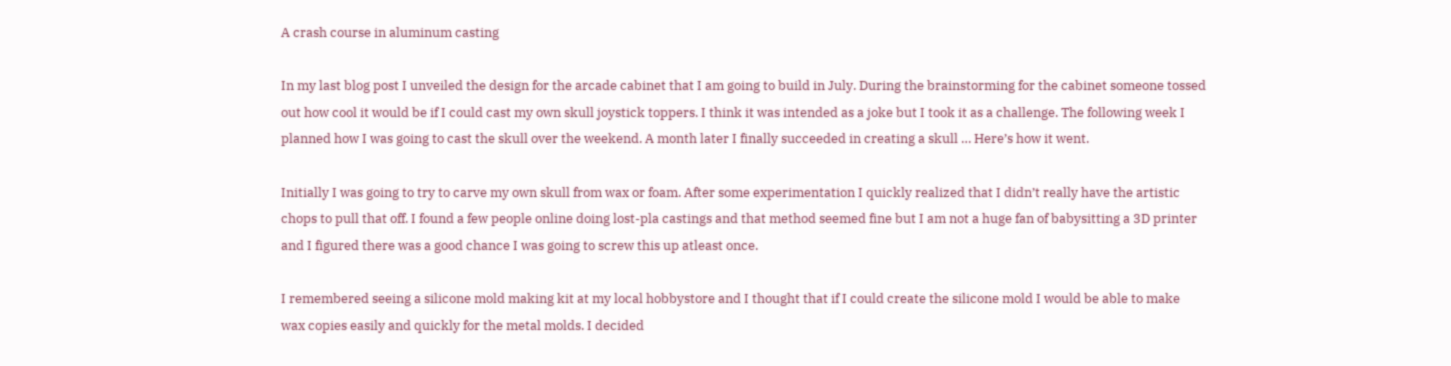A crash course in aluminum casting

In my last blog post I unveiled the design for the arcade cabinet that I am going to build in July. During the brainstorming for the cabinet someone tossed out how cool it would be if I could cast my own skull joystick toppers. I think it was intended as a joke but I took it as a challenge. The following week I planned how I was going to cast the skull over the weekend. A month later I finally succeeded in creating a skull … Here’s how it went.

Initially I was going to try to carve my own skull from wax or foam. After some experimentation I quickly realized that I didn’t really have the artistic chops to pull that off. I found a few people online doing lost-pla castings and that method seemed fine but I am not a huge fan of babysitting a 3D printer and I figured there was a good chance I was going to screw this up atleast once.

I remembered seeing a silicone mold making kit at my local hobbystore and I thought that if I could create the silicone mold I would be able to make wax copies easily and quickly for the metal molds. I decided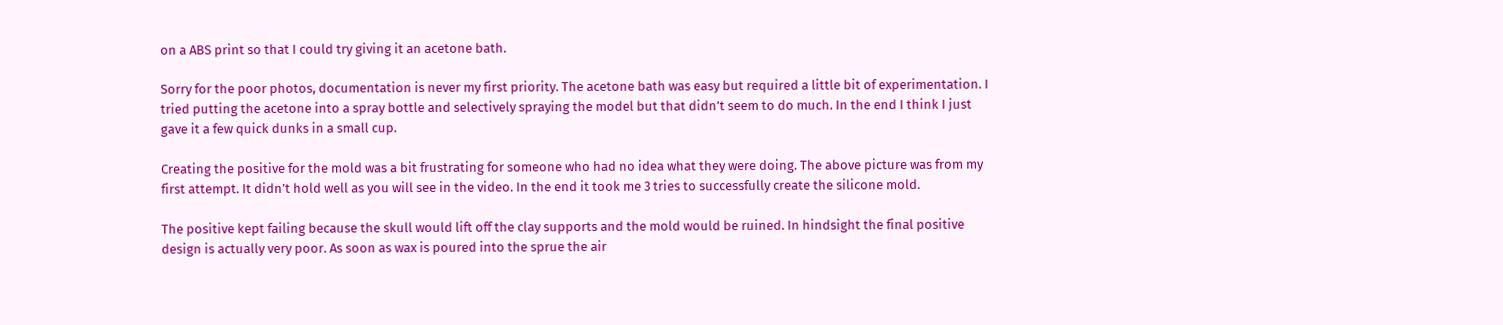on a ABS print so that I could try giving it an acetone bath.

Sorry for the poor photos, documentation is never my first priority. The acetone bath was easy but required a little bit of experimentation. I tried putting the acetone into a spray bottle and selectively spraying the model but that didn’t seem to do much. In the end I think I just gave it a few quick dunks in a small cup.

Creating the positive for the mold was a bit frustrating for someone who had no idea what they were doing. The above picture was from my first attempt. It didn’t hold well as you will see in the video. In the end it took me 3 tries to successfully create the silicone mold.

The positive kept failing because the skull would lift off the clay supports and the mold would be ruined. In hindsight the final positive design is actually very poor. As soon as wax is poured into the sprue the air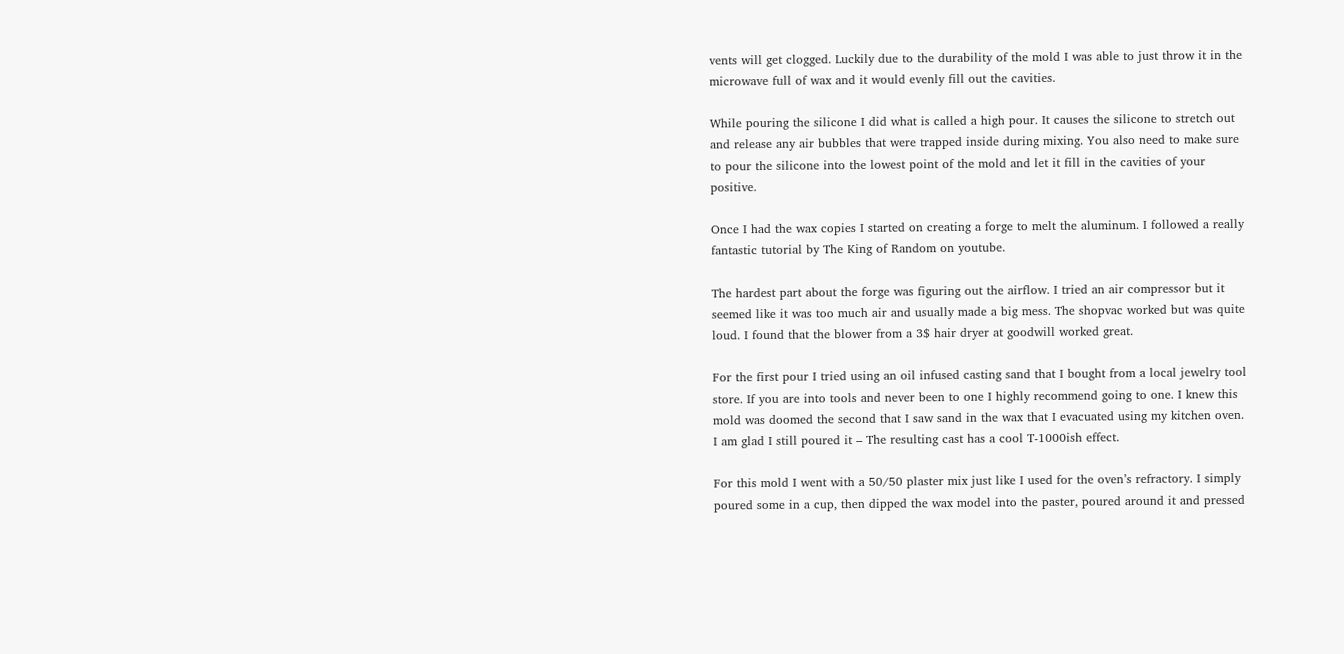vents will get clogged. Luckily due to the durability of the mold I was able to just throw it in the microwave full of wax and it would evenly fill out the cavities.

While pouring the silicone I did what is called a high pour. It causes the silicone to stretch out and release any air bubbles that were trapped inside during mixing. You also need to make sure to pour the silicone into the lowest point of the mold and let it fill in the cavities of your positive.

Once I had the wax copies I started on creating a forge to melt the aluminum. I followed a really fantastic tutorial by The King of Random on youtube.

The hardest part about the forge was figuring out the airflow. I tried an air compressor but it seemed like it was too much air and usually made a big mess. The shopvac worked but was quite loud. I found that the blower from a 3$ hair dryer at goodwill worked great.

For the first pour I tried using an oil infused casting sand that I bought from a local jewelry tool store. If you are into tools and never been to one I highly recommend going to one. I knew this mold was doomed the second that I saw sand in the wax that I evacuated using my kitchen oven. I am glad I still poured it – The resulting cast has a cool T-1000ish effect.

For this mold I went with a 50/50 plaster mix just like I used for the oven’s refractory. I simply poured some in a cup, then dipped the wax model into the paster, poured around it and pressed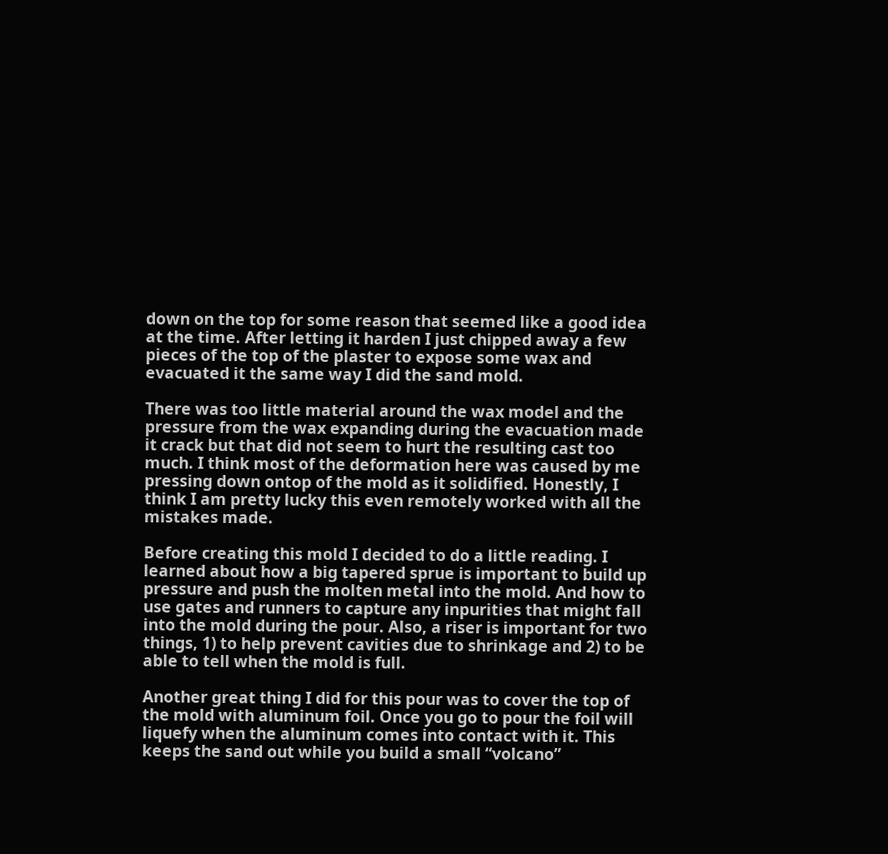down on the top for some reason that seemed like a good idea at the time. After letting it harden I just chipped away a few pieces of the top of the plaster to expose some wax and evacuated it the same way I did the sand mold.

There was too little material around the wax model and the pressure from the wax expanding during the evacuation made it crack but that did not seem to hurt the resulting cast too much. I think most of the deformation here was caused by me pressing down ontop of the mold as it solidified. Honestly, I think I am pretty lucky this even remotely worked with all the mistakes made.

Before creating this mold I decided to do a little reading. I learned about how a big tapered sprue is important to build up pressure and push the molten metal into the mold. And how to use gates and runners to capture any inpurities that might fall into the mold during the pour. Also, a riser is important for two things, 1) to help prevent cavities due to shrinkage and 2) to be able to tell when the mold is full.

Another great thing I did for this pour was to cover the top of the mold with aluminum foil. Once you go to pour the foil will liquefy when the aluminum comes into contact with it. This keeps the sand out while you build a small “volcano”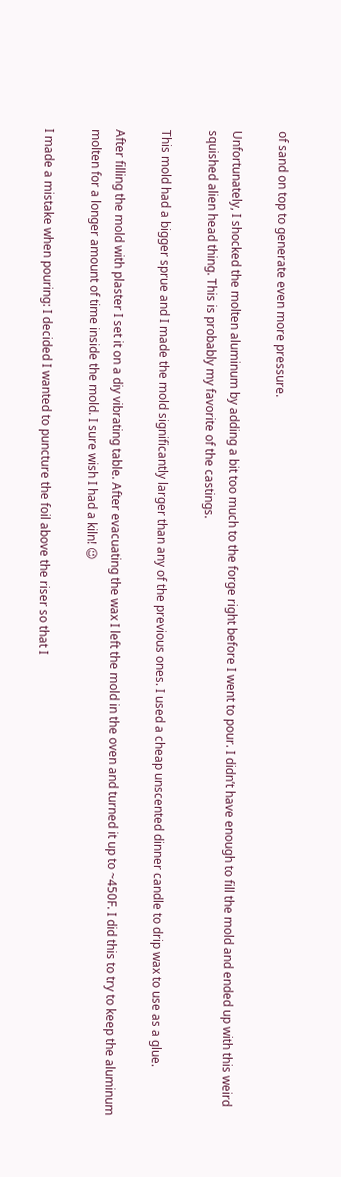of sand on top to generate even more pressure.

Unfortunately, I shocked the molten aluminum by adding a bit too much to the forge right before I went to pour. I didn’t have enough to fill the mold and ended up with this weird squished alien head thing. This is probably my favorite of the castings.

This mold had a bigger sprue and I made the mold significantly larger than any of the previous ones. I used a cheap unscented dinner candle to drip wax to use as a glue.

After filling the mold with plaster I set it on a diy vibrating table. After evacuating the wax I left the mold in the oven and turned it up to ~450F. I did this to try to keep the aluminum molten for a longer amount of time inside the mold. I sure wish I had a kiln! 😉

I made a mistake when pouring: I decided I wanted to puncture the foil above the riser so that I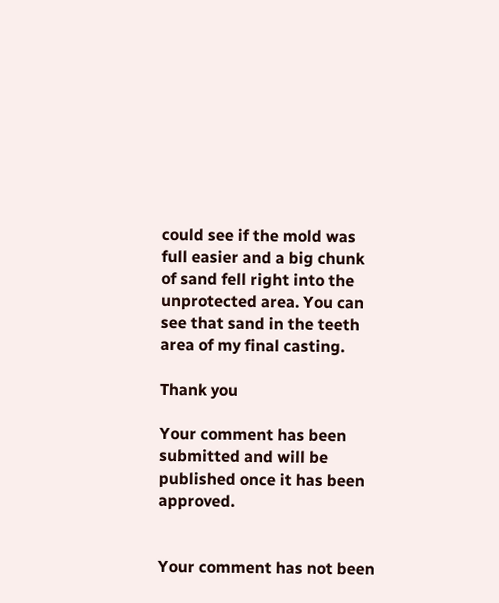could see if the mold was full easier and a big chunk of sand fell right into the unprotected area. You can see that sand in the teeth area of my final casting.

Thank you

Your comment has been submitted and will be published once it has been approved.


Your comment has not been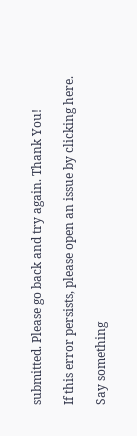submitted. Please go back and try again. Thank You!

If this error persists, please open an issue by clicking here.

Say something